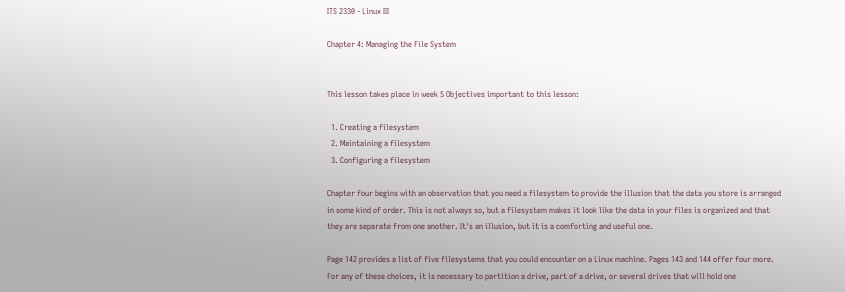ITS 2330 - Linux III

Chapter 4: Managing the File System


This lesson takes place in week 5 Objectives important to this lesson:

  1. Creating a filesystem
  2. Maintaining a filesystem
  3. Configuring a filesystem

Chapter four begins with an observation that you need a filesystem to provide the illusion that the data you store is arranged in some kind of order. This is not always so, but a filesystem makes it look like the data in your files is organized and that they are separate from one another. It's an illusion, but it is a comforting and useful one.

Page 142 provides a list of five filesystems that you could encounter on a Linux machine. Pages 143 and 144 offer four more. For any of these choices, it is necessary to partition a drive, part of a drive, or several drives that will hold one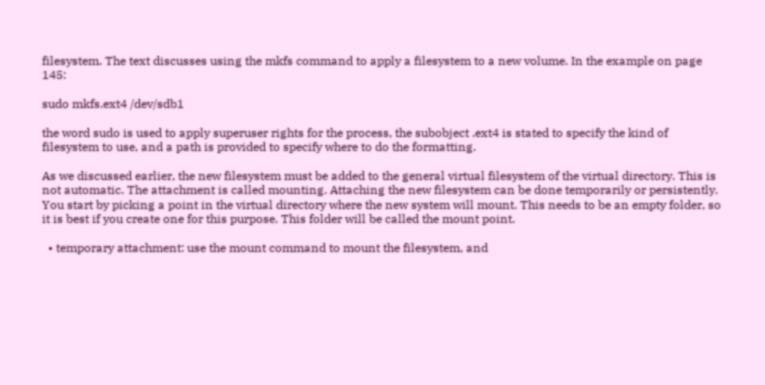filesystem. The text discusses using the mkfs command to apply a filesystem to a new volume. In the example on page 145:

sudo mkfs.ext4 /dev/sdb1

the word sudo is used to apply superuser rights for the process, the subobject .ext4 is stated to specify the kind of filesystem to use, and a path is provided to specify where to do the formatting.

As we discussed earlier, the new filesystem must be added to the general virtual filesystem of the virtual directory. This is not automatic. The attachment is called mounting. Attaching the new filesystem can be done temporarily or persistently. You start by picking a point in the virtual directory where the new system will mount. This needs to be an empty folder, so it is best if you create one for this purpose. This folder will be called the mount point.

  • temporary attachment: use the mount command to mount the filesystem, and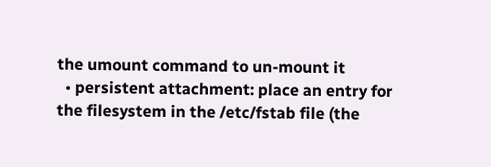the umount command to un-mount it
  • persistent attachment: place an entry for the filesystem in the /etc/fstab file (the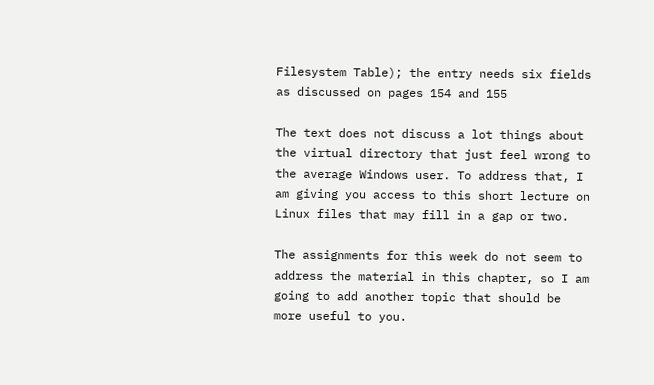Filesystem Table); the entry needs six fields as discussed on pages 154 and 155

The text does not discuss a lot things about the virtual directory that just feel wrong to the average Windows user. To address that, I am giving you access to this short lecture on Linux files that may fill in a gap or two.

The assignments for this week do not seem to address the material in this chapter, so I am going to add another topic that should be more useful to you.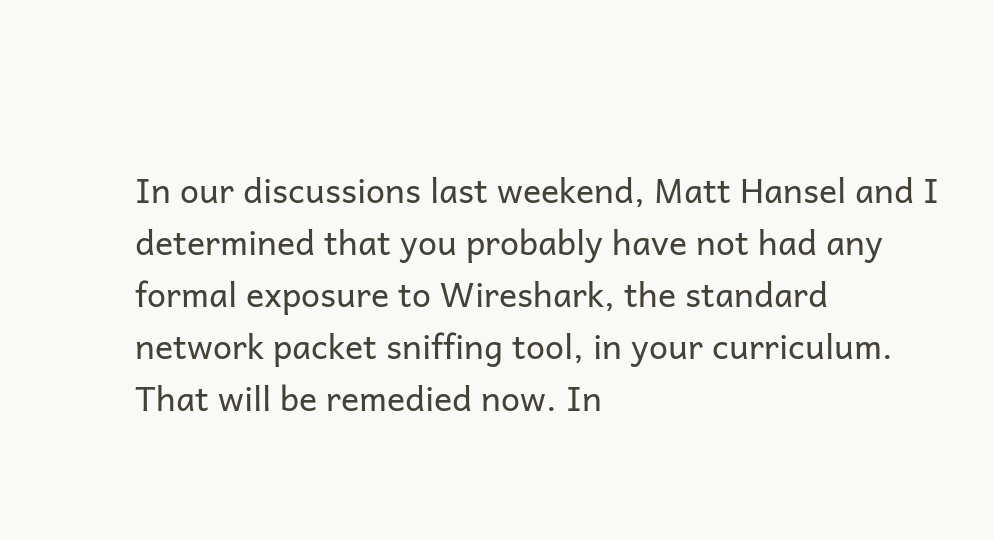In our discussions last weekend, Matt Hansel and I determined that you probably have not had any formal exposure to Wireshark, the standard network packet sniffing tool, in your curriculum. That will be remedied now. In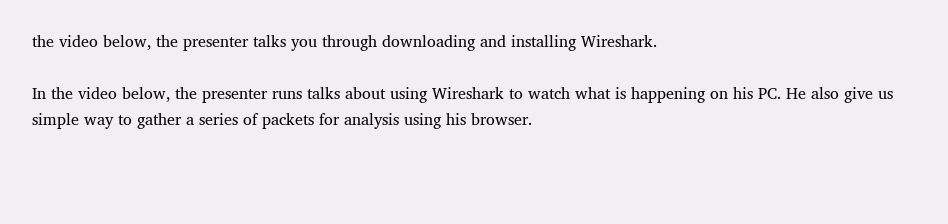the video below, the presenter talks you through downloading and installing Wireshark.

In the video below, the presenter runs talks about using Wireshark to watch what is happening on his PC. He also give us simple way to gather a series of packets for analysis using his browser.